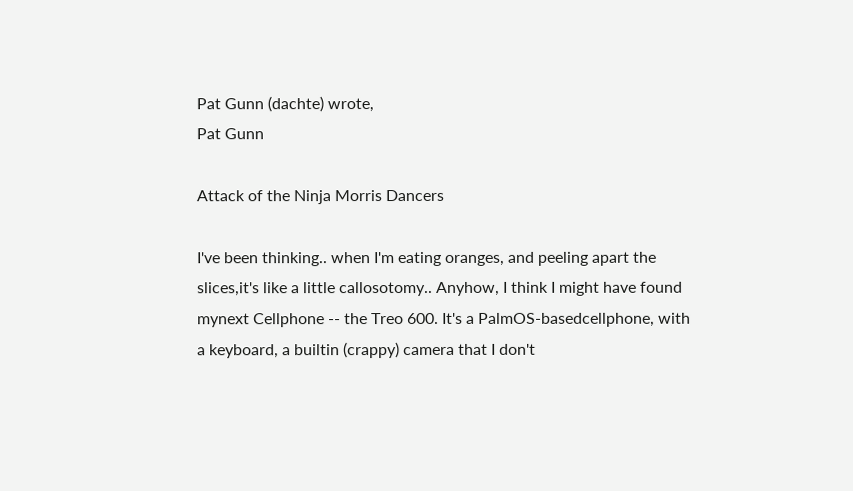Pat Gunn (dachte) wrote,
Pat Gunn

Attack of the Ninja Morris Dancers

I've been thinking.. when I'm eating oranges, and peeling apart the slices,it's like a little callosotomy.. Anyhow, I think I might have found mynext Cellphone -- the Treo 600. It's a PalmOS-basedcellphone, with a keyboard, a builtin (crappy) camera that I don't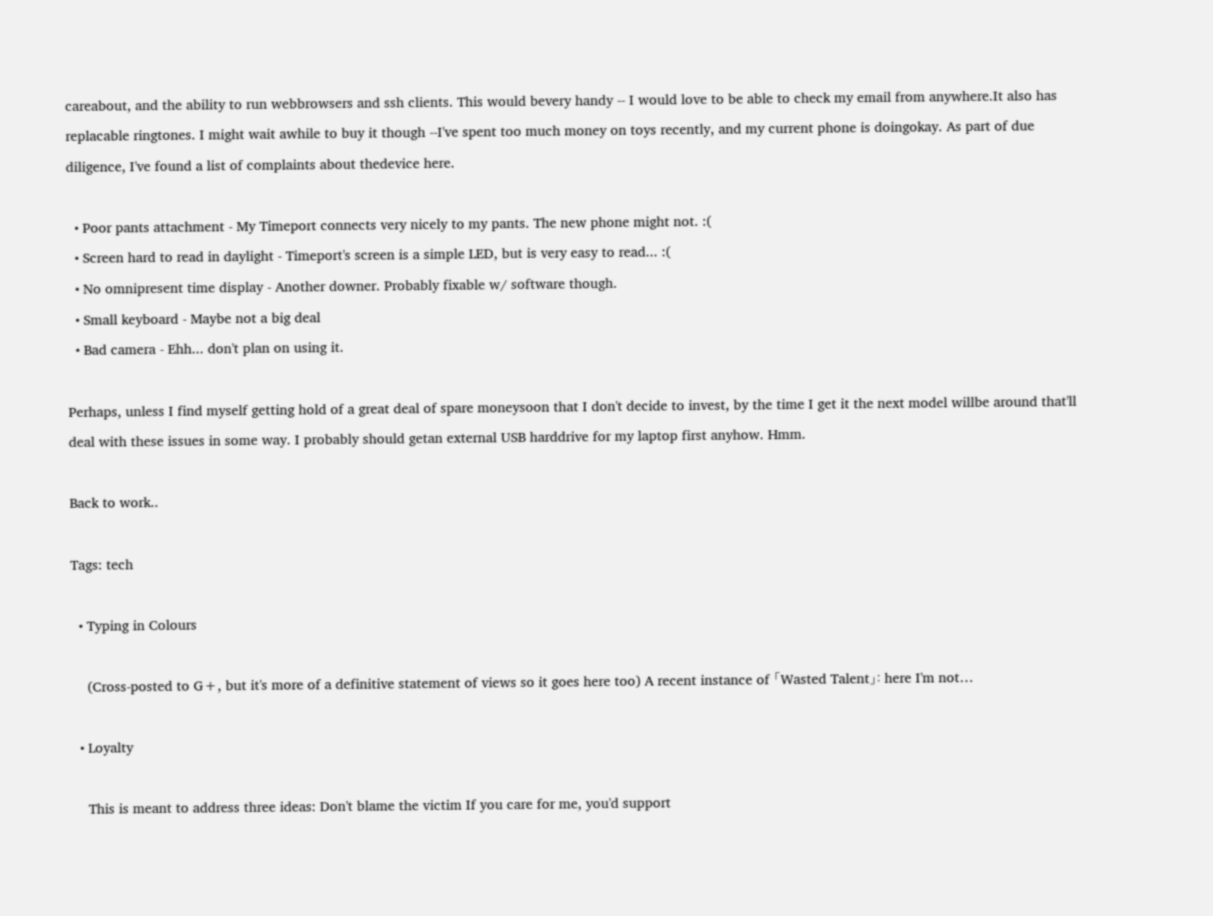careabout, and the ability to run webbrowsers and ssh clients. This would bevery handy -- I would love to be able to check my email from anywhere.It also has replacable ringtones. I might wait awhile to buy it though --I've spent too much money on toys recently, and my current phone is doingokay. As part of due diligence, I've found a list of complaints about thedevice here.

  • Poor pants attachment - My Timeport connects very nicely to my pants. The new phone might not. :(
  • Screen hard to read in daylight - Timeport's screen is a simple LED, but is very easy to read... :(
  • No omnipresent time display - Another downer. Probably fixable w/ software though.
  • Small keyboard - Maybe not a big deal
  • Bad camera - Ehh... don't plan on using it.

Perhaps, unless I find myself getting hold of a great deal of spare moneysoon that I don't decide to invest, by the time I get it the next model willbe around that'll deal with these issues in some way. I probably should getan external USB harddrive for my laptop first anyhow. Hmm.

Back to work..

Tags: tech

  • Typing in Colours

    (Cross-posted to G+, but it's more of a definitive statement of views so it goes here too) A recent instance of 「Wasted Talent」: here I'm not…

  • Loyalty

    This is meant to address three ideas: Don't blame the victim If you care for me, you'd support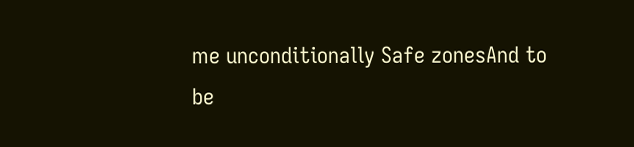me unconditionally Safe zonesAnd to be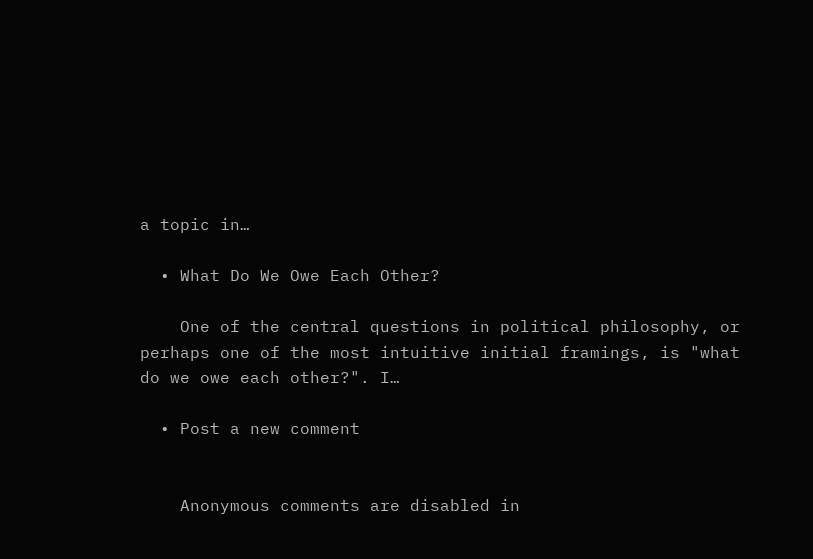a topic in…

  • What Do We Owe Each Other?

    One of the central questions in political philosophy, or perhaps one of the most intuitive initial framings, is "what do we owe each other?". I…

  • Post a new comment


    Anonymous comments are disabled in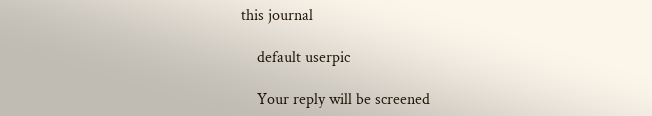this journal

    default userpic

    Your reply will be screened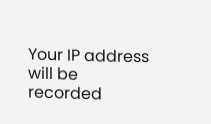Your IP address will be recorded